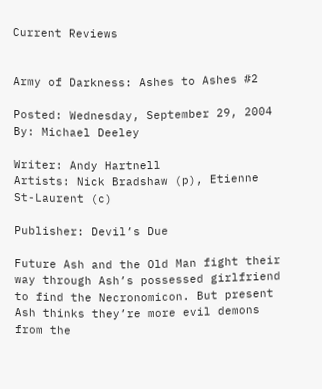Current Reviews


Army of Darkness: Ashes to Ashes #2

Posted: Wednesday, September 29, 2004
By: Michael Deeley

Writer: Andy Hartnell
Artists: Nick Bradshaw (p), Etienne St-Laurent (c)

Publisher: Devil’s Due

Future Ash and the Old Man fight their way through Ash’s possessed girlfriend to find the Necronomicon. But present Ash thinks they’re more evil demons from the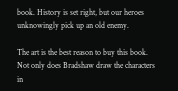book. History is set right, but our heroes unknowingly pick up an old enemy.

The art is the best reason to buy this book. Not only does Bradshaw draw the characters in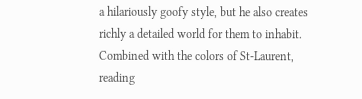a hilariously goofy style, but he also creates richly a detailed world for them to inhabit. Combined with the colors of St-Laurent, reading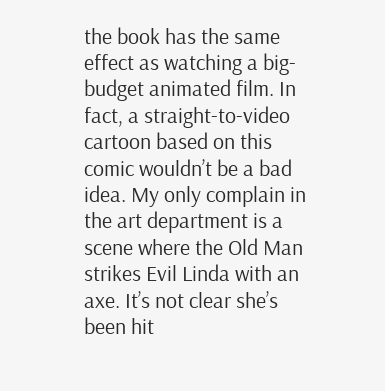the book has the same effect as watching a big-budget animated film. In fact, a straight-to-video cartoon based on this comic wouldn’t be a bad idea. My only complain in the art department is a scene where the Old Man strikes Evil Linda with an axe. It’s not clear she’s been hit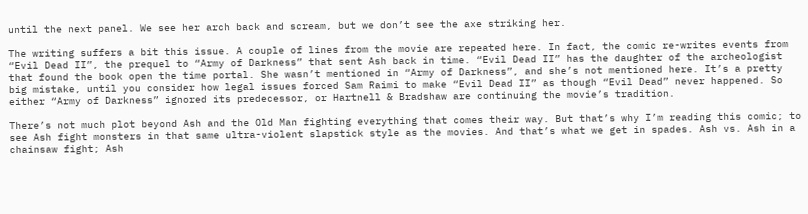until the next panel. We see her arch back and scream, but we don’t see the axe striking her.

The writing suffers a bit this issue. A couple of lines from the movie are repeated here. In fact, the comic re-writes events from “Evil Dead II”, the prequel to “Army of Darkness” that sent Ash back in time. “Evil Dead II” has the daughter of the archeologist that found the book open the time portal. She wasn’t mentioned in “Army of Darkness”, and she’s not mentioned here. It’s a pretty big mistake, until you consider how legal issues forced Sam Raimi to make “Evil Dead II” as though “Evil Dead” never happened. So either “Army of Darkness” ignored its predecessor, or Hartnell & Bradshaw are continuing the movie’s tradition.

There’s not much plot beyond Ash and the Old Man fighting everything that comes their way. But that’s why I’m reading this comic; to see Ash fight monsters in that same ultra-violent slapstick style as the movies. And that’s what we get in spades. Ash vs. Ash in a chainsaw fight; Ash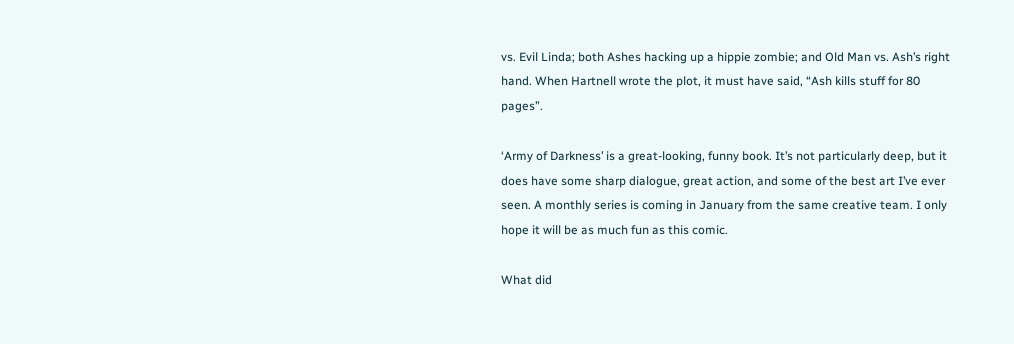vs. Evil Linda; both Ashes hacking up a hippie zombie; and Old Man vs. Ash’s right hand. When Hartnell wrote the plot, it must have said, “Ash kills stuff for 80 pages”.

‘Army of Darkness’ is a great-looking, funny book. It’s not particularly deep, but it does have some sharp dialogue, great action, and some of the best art I’ve ever seen. A monthly series is coming in January from the same creative team. I only hope it will be as much fun as this comic.

What did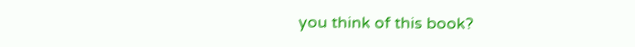you think of this book?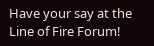Have your say at the Line of Fire Forum!